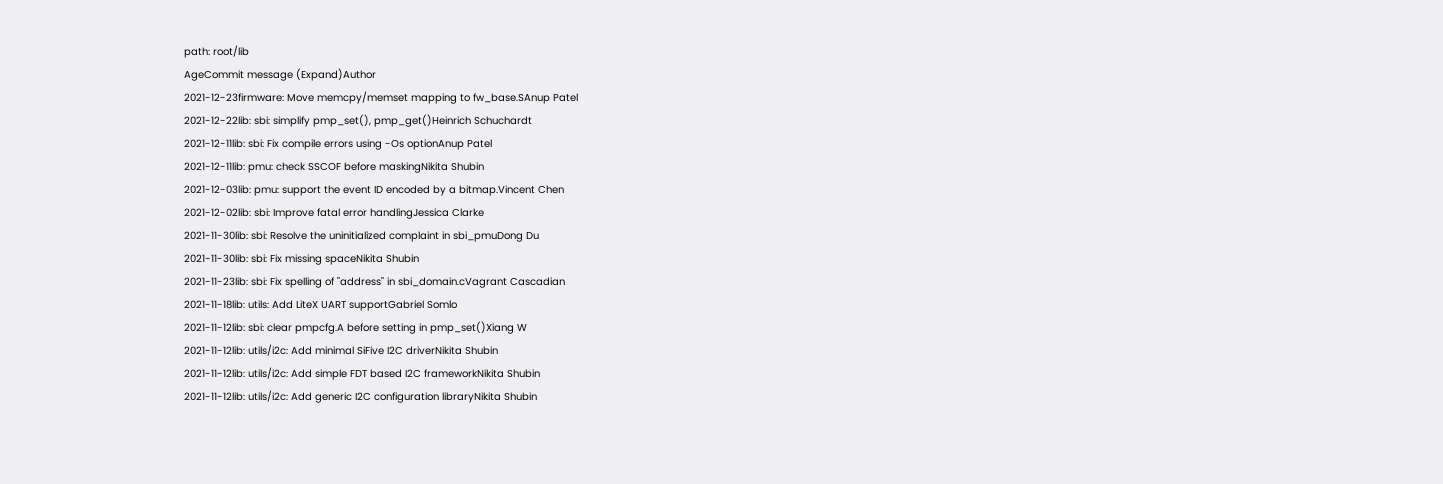path: root/lib
AgeCommit message (Expand)Author
2021-12-23firmware: Move memcpy/memset mapping to fw_base.SAnup Patel
2021-12-22lib: sbi: simplify pmp_set(), pmp_get()Heinrich Schuchardt
2021-12-11lib: sbi: Fix compile errors using -Os optionAnup Patel
2021-12-11lib: pmu: check SSCOF before maskingNikita Shubin
2021-12-03lib: pmu: support the event ID encoded by a bitmap.Vincent Chen
2021-12-02lib: sbi: Improve fatal error handlingJessica Clarke
2021-11-30lib: sbi: Resolve the uninitialized complaint in sbi_pmuDong Du
2021-11-30lib: sbi: Fix missing spaceNikita Shubin
2021-11-23lib: sbi: Fix spelling of "address" in sbi_domain.cVagrant Cascadian
2021-11-18lib: utils: Add LiteX UART supportGabriel Somlo
2021-11-12lib: sbi: clear pmpcfg.A before setting in pmp_set()Xiang W
2021-11-12lib: utils/i2c: Add minimal SiFive I2C driverNikita Shubin
2021-11-12lib: utils/i2c: Add simple FDT based I2C frameworkNikita Shubin
2021-11-12lib: utils/i2c: Add generic I2C configuration libraryNikita Shubin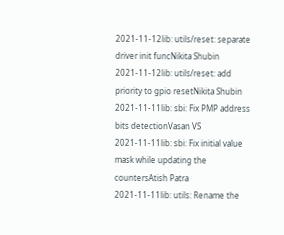2021-11-12lib: utils/reset: separate driver init funcNikita Shubin
2021-11-12lib: utils/reset: add priority to gpio resetNikita Shubin
2021-11-11lib: sbi: Fix PMP address bits detectionVasan VS
2021-11-11lib: sbi: Fix initial value mask while updating the countersAtish Patra
2021-11-11lib: utils: Rename the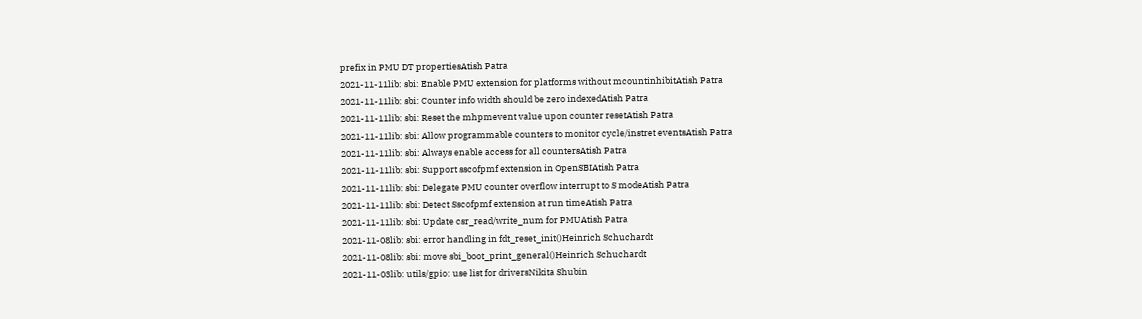prefix in PMU DT propertiesAtish Patra
2021-11-11lib: sbi: Enable PMU extension for platforms without mcountinhibitAtish Patra
2021-11-11lib: sbi: Counter info width should be zero indexedAtish Patra
2021-11-11lib: sbi: Reset the mhpmevent value upon counter resetAtish Patra
2021-11-11lib: sbi: Allow programmable counters to monitor cycle/instret eventsAtish Patra
2021-11-11lib: sbi: Always enable access for all countersAtish Patra
2021-11-11lib: sbi: Support sscofpmf extension in OpenSBIAtish Patra
2021-11-11lib: sbi: Delegate PMU counter overflow interrupt to S modeAtish Patra
2021-11-11lib: sbi: Detect Sscofpmf extension at run timeAtish Patra
2021-11-11lib: sbi: Update csr_read/write_num for PMUAtish Patra
2021-11-08lib: sbi: error handling in fdt_reset_init()Heinrich Schuchardt
2021-11-08lib: sbi: move sbi_boot_print_general()Heinrich Schuchardt
2021-11-03lib: utils/gpio: use list for driversNikita Shubin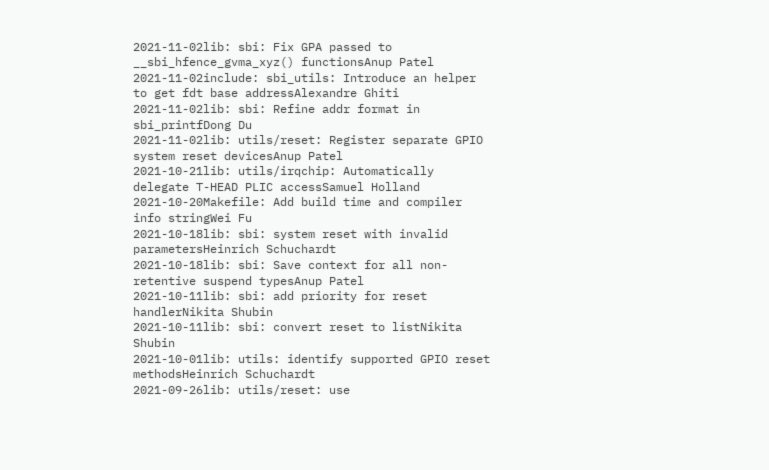2021-11-02lib: sbi: Fix GPA passed to __sbi_hfence_gvma_xyz() functionsAnup Patel
2021-11-02include: sbi_utils: Introduce an helper to get fdt base addressAlexandre Ghiti
2021-11-02lib: sbi: Refine addr format in sbi_printfDong Du
2021-11-02lib: utils/reset: Register separate GPIO system reset devicesAnup Patel
2021-10-21lib: utils/irqchip: Automatically delegate T-HEAD PLIC accessSamuel Holland
2021-10-20Makefile: Add build time and compiler info stringWei Fu
2021-10-18lib: sbi: system reset with invalid parametersHeinrich Schuchardt
2021-10-18lib: sbi: Save context for all non-retentive suspend typesAnup Patel
2021-10-11lib: sbi: add priority for reset handlerNikita Shubin
2021-10-11lib: sbi: convert reset to listNikita Shubin
2021-10-01lib: utils: identify supported GPIO reset methodsHeinrich Schuchardt
2021-09-26lib: utils/reset: use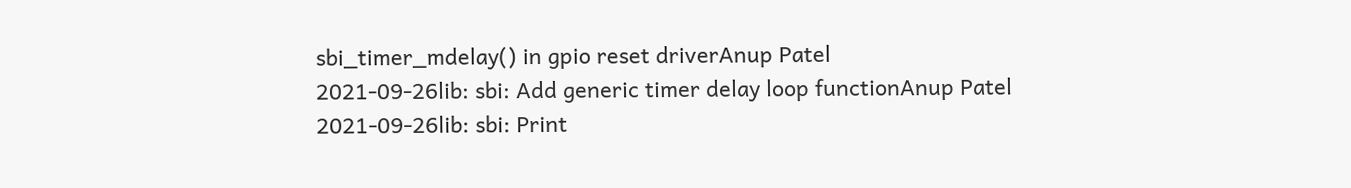sbi_timer_mdelay() in gpio reset driverAnup Patel
2021-09-26lib: sbi: Add generic timer delay loop functionAnup Patel
2021-09-26lib: sbi: Print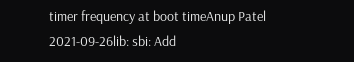timer frequency at boot timeAnup Patel
2021-09-26lib: sbi: Add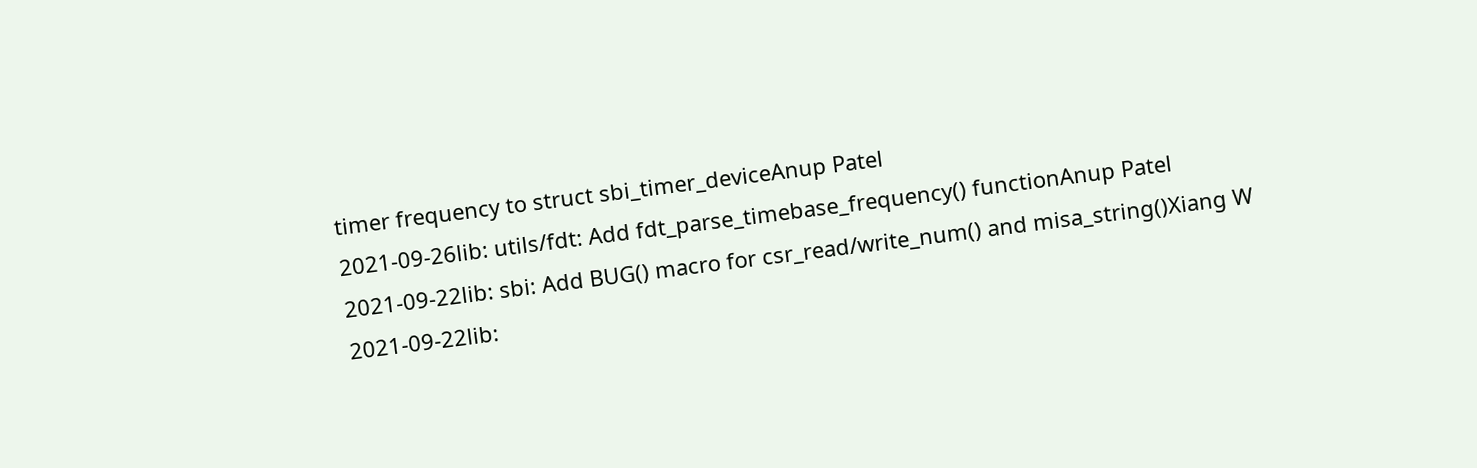timer frequency to struct sbi_timer_deviceAnup Patel
2021-09-26lib: utils/fdt: Add fdt_parse_timebase_frequency() functionAnup Patel
2021-09-22lib: sbi: Add BUG() macro for csr_read/write_num() and misa_string()Xiang W
2021-09-22lib: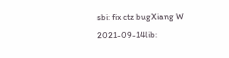sbi: fix ctz bugXiang W
2021-09-14lib: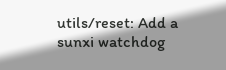utils/reset: Add a sunxi watchdog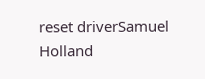reset driverSamuel Holland